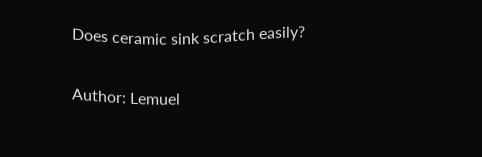Does ceramic sink scratch easily?

Author: Lemuel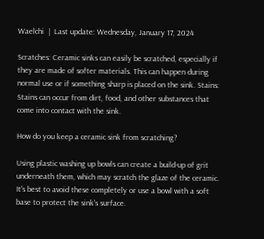Waelchi  |  Last update: Wednesday, January 17, 2024

Scratches: Ceramic sinks can easily be scratched, especially if they are made of softer materials. This can happen during normal use or if something sharp is placed on the sink. Stains: Stains can occur from dirt, food, and other substances that come into contact with the sink.

How do you keep a ceramic sink from scratching?

Using plastic washing up bowls can create a build-up of grit underneath them, which may scratch the glaze of the ceramic. It's best to avoid these completely or use a bowl with a soft base to protect the sink's surface.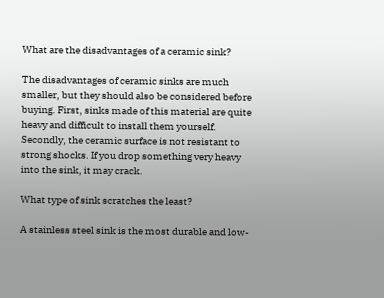What are the disadvantages of a ceramic sink?

The disadvantages of ceramic sinks are much smaller, but they should also be considered before buying. First, sinks made of this material are quite heavy and difficult to install them yourself. Secondly, the ceramic surface is not resistant to strong shocks. If you drop something very heavy into the sink, it may crack.

What type of sink scratches the least?

A stainless steel sink is the most durable and low-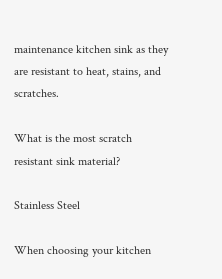maintenance kitchen sink as they are resistant to heat, stains, and scratches.

What is the most scratch resistant sink material?

Stainless Steel

When choosing your kitchen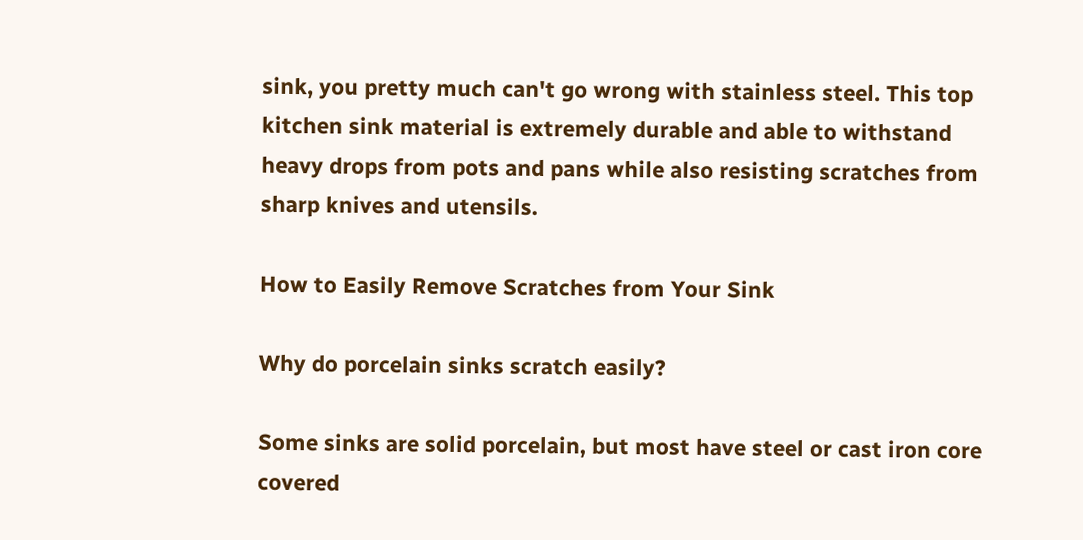sink, you pretty much can't go wrong with stainless steel. This top kitchen sink material is extremely durable and able to withstand heavy drops from pots and pans while also resisting scratches from sharp knives and utensils.

How to Easily Remove Scratches from Your Sink

Why do porcelain sinks scratch easily?

Some sinks are solid porcelain, but most have steel or cast iron core covered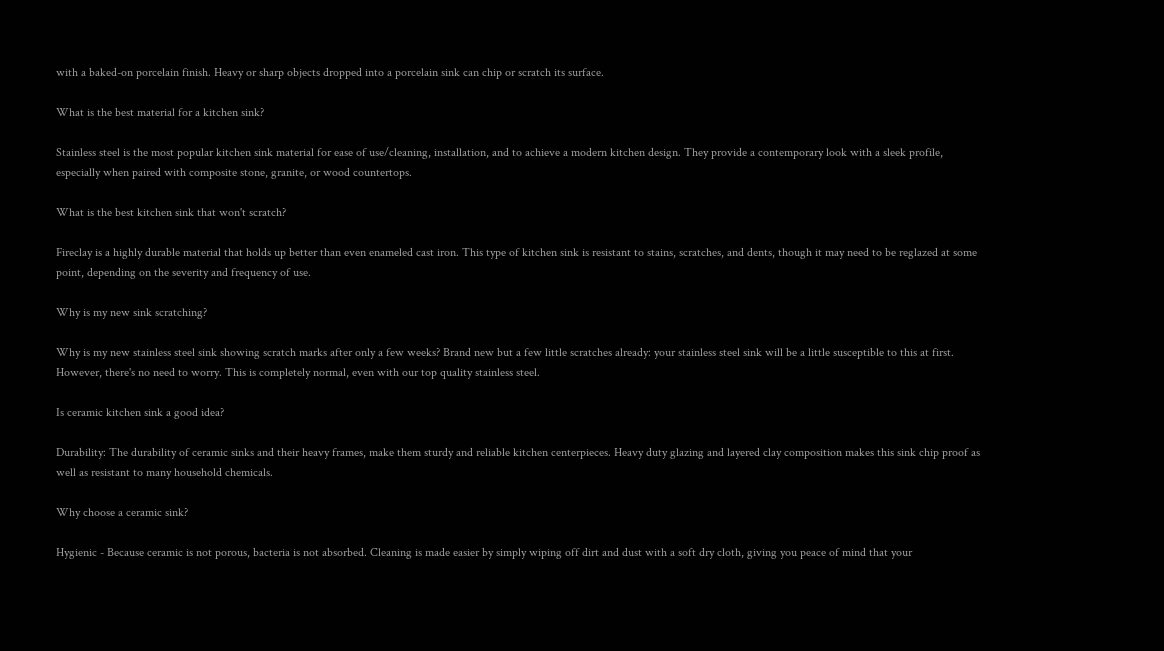with a baked-on porcelain finish. Heavy or sharp objects dropped into a porcelain sink can chip or scratch its surface.

What is the best material for a kitchen sink?

Stainless steel is the most popular kitchen sink material for ease of use/cleaning, installation, and to achieve a modern kitchen design. They provide a contemporary look with a sleek profile, especially when paired with composite stone, granite, or wood countertops.

What is the best kitchen sink that won't scratch?

Fireclay is a highly durable material that holds up better than even enameled cast iron. This type of kitchen sink is resistant to stains, scratches, and dents, though it may need to be reglazed at some point, depending on the severity and frequency of use.

Why is my new sink scratching?

Why is my new stainless steel sink showing scratch marks after only a few weeks? Brand new but a few little scratches already: your stainless steel sink will be a little susceptible to this at first. However, there's no need to worry. This is completely normal, even with our top quality stainless steel.

Is ceramic kitchen sink a good idea?

Durability: The durability of ceramic sinks and their heavy frames, make them sturdy and reliable kitchen centerpieces. Heavy duty glazing and layered clay composition makes this sink chip proof as well as resistant to many household chemicals.

Why choose a ceramic sink?

Hygienic - Because ceramic is not porous, bacteria is not absorbed. Cleaning is made easier by simply wiping off dirt and dust with a soft dry cloth, giving you peace of mind that your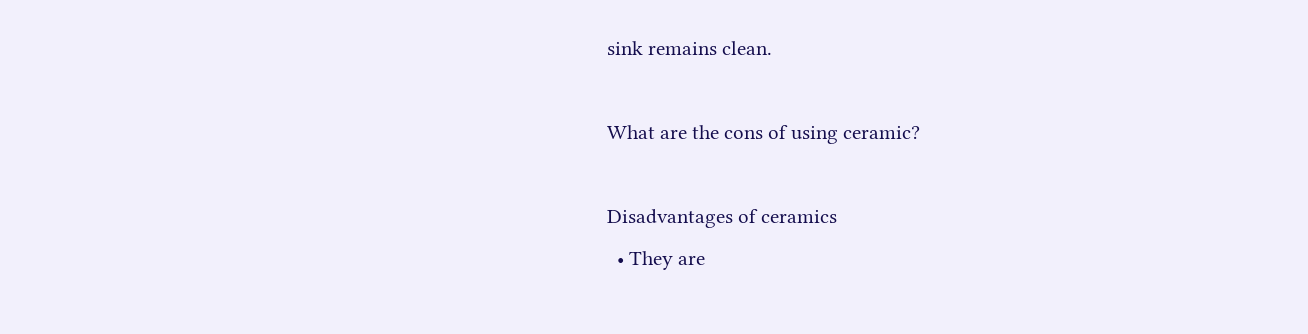sink remains clean.

What are the cons of using ceramic?

Disadvantages of ceramics
  • They are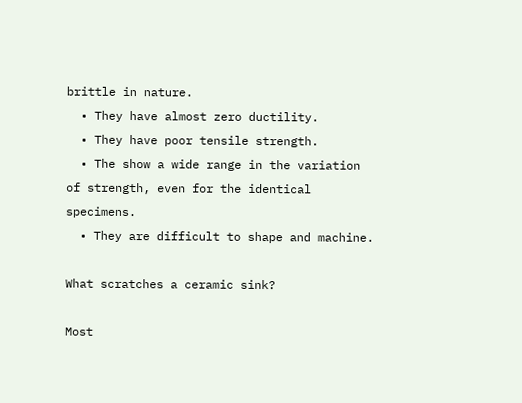brittle in nature.
  • They have almost zero ductility.
  • They have poor tensile strength.
  • The show a wide range in the variation of strength, even for the identical specimens.
  • They are difficult to shape and machine.

What scratches a ceramic sink?

Most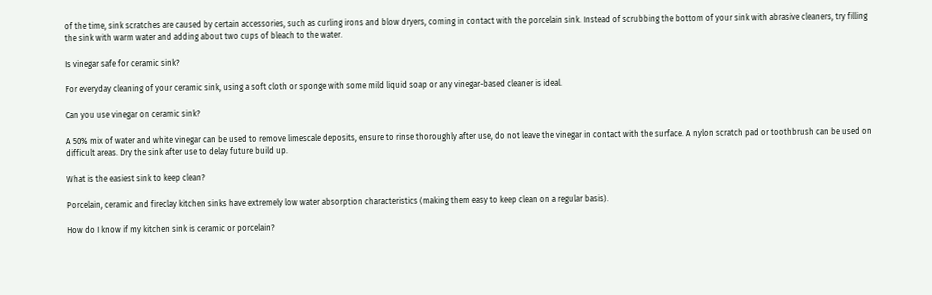of the time, sink scratches are caused by certain accessories, such as curling irons and blow dryers, coming in contact with the porcelain sink. Instead of scrubbing the bottom of your sink with abrasive cleaners, try filling the sink with warm water and adding about two cups of bleach to the water.

Is vinegar safe for ceramic sink?

For everyday cleaning of your ceramic sink, using a soft cloth or sponge with some mild liquid soap or any vinegar-based cleaner is ideal.

Can you use vinegar on ceramic sink?

A 50% mix of water and white vinegar can be used to remove limescale deposits, ensure to rinse thoroughly after use, do not leave the vinegar in contact with the surface. A nylon scratch pad or toothbrush can be used on difficult areas. Dry the sink after use to delay future build up.

What is the easiest sink to keep clean?

Porcelain, ceramic and fireclay kitchen sinks have extremely low water absorption characteristics (making them easy to keep clean on a regular basis).

How do I know if my kitchen sink is ceramic or porcelain?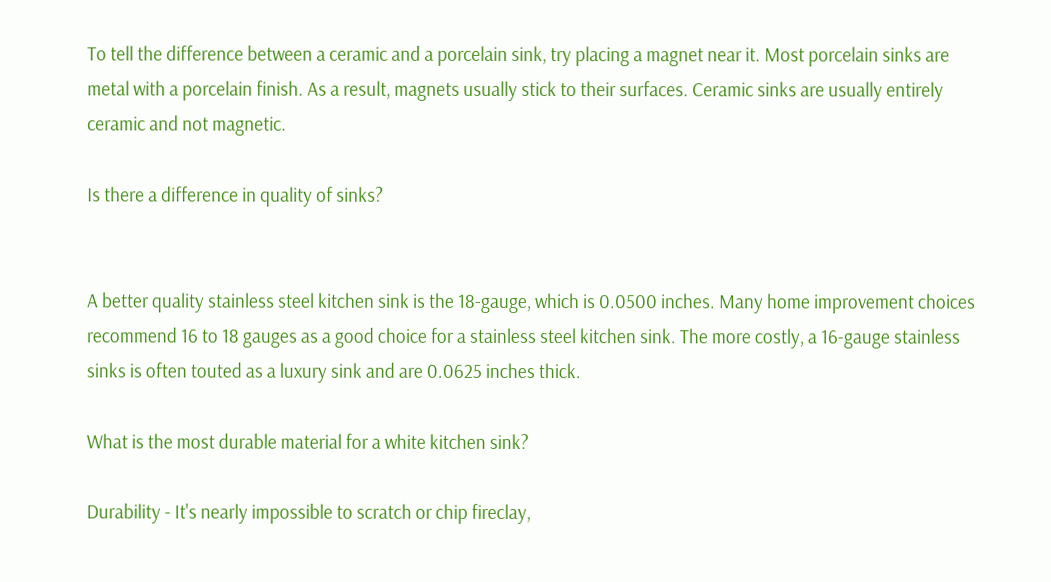To tell the difference between a ceramic and a porcelain sink, try placing a magnet near it. Most porcelain sinks are metal with a porcelain finish. As a result, magnets usually stick to their surfaces. Ceramic sinks are usually entirely ceramic and not magnetic.

Is there a difference in quality of sinks?


A better quality stainless steel kitchen sink is the 18-gauge, which is 0.0500 inches. Many home improvement choices recommend 16 to 18 gauges as a good choice for a stainless steel kitchen sink. The more costly, a 16-gauge stainless sinks is often touted as a luxury sink and are 0.0625 inches thick.

What is the most durable material for a white kitchen sink?

Durability - It's nearly impossible to scratch or chip fireclay,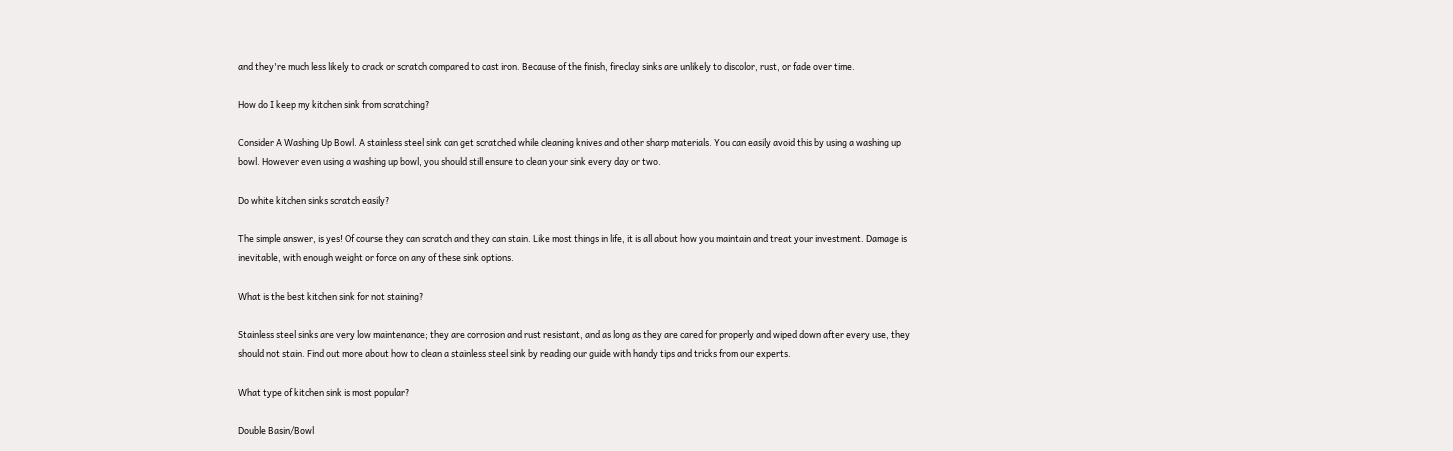and they're much less likely to crack or scratch compared to cast iron. Because of the finish, fireclay sinks are unlikely to discolor, rust, or fade over time.

How do I keep my kitchen sink from scratching?

Consider A Washing Up Bowl. A stainless steel sink can get scratched while cleaning knives and other sharp materials. You can easily avoid this by using a washing up bowl. However even using a washing up bowl, you should still ensure to clean your sink every day or two.

Do white kitchen sinks scratch easily?

The simple answer, is yes! Of course they can scratch and they can stain. Like most things in life, it is all about how you maintain and treat your investment. Damage is inevitable, with enough weight or force on any of these sink options.

What is the best kitchen sink for not staining?

Stainless steel sinks are very low maintenance; they are corrosion and rust resistant, and as long as they are cared for properly and wiped down after every use, they should not stain. Find out more about how to clean a stainless steel sink by reading our guide with handy tips and tricks from our experts.

What type of kitchen sink is most popular?

Double Basin/Bowl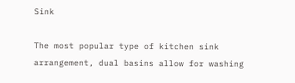Sink

The most popular type of kitchen sink arrangement, dual basins allow for washing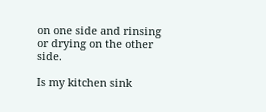on one side and rinsing or drying on the other side.

Is my kitchen sink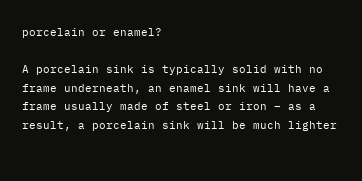porcelain or enamel?

A porcelain sink is typically solid with no frame underneath, an enamel sink will have a frame usually made of steel or iron – as a result, a porcelain sink will be much lighter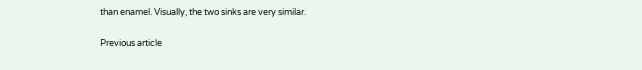than enamel. Visually, the two sinks are very similar.

Previous article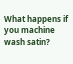What happens if you machine wash satin?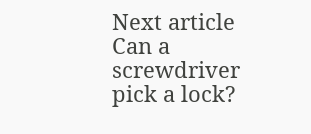Next article
Can a screwdriver pick a lock?